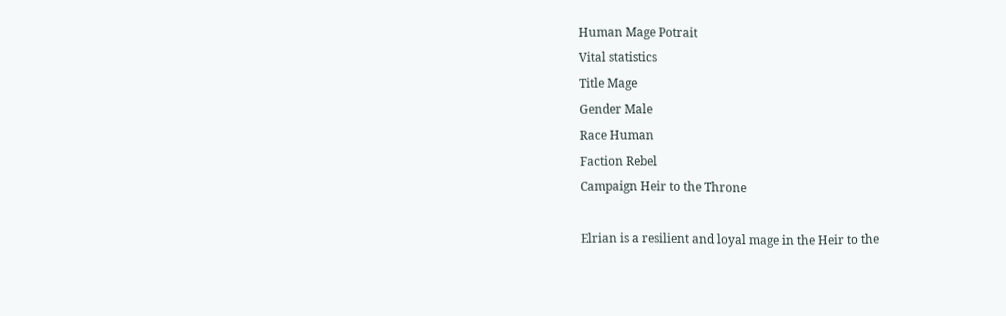Human Mage Potrait
Vital statistics
Title Mage
Gender Male
Race Human
Faction Rebel
Campaign Heir to the Throne

Elrian is a resilient and loyal mage in the Heir to the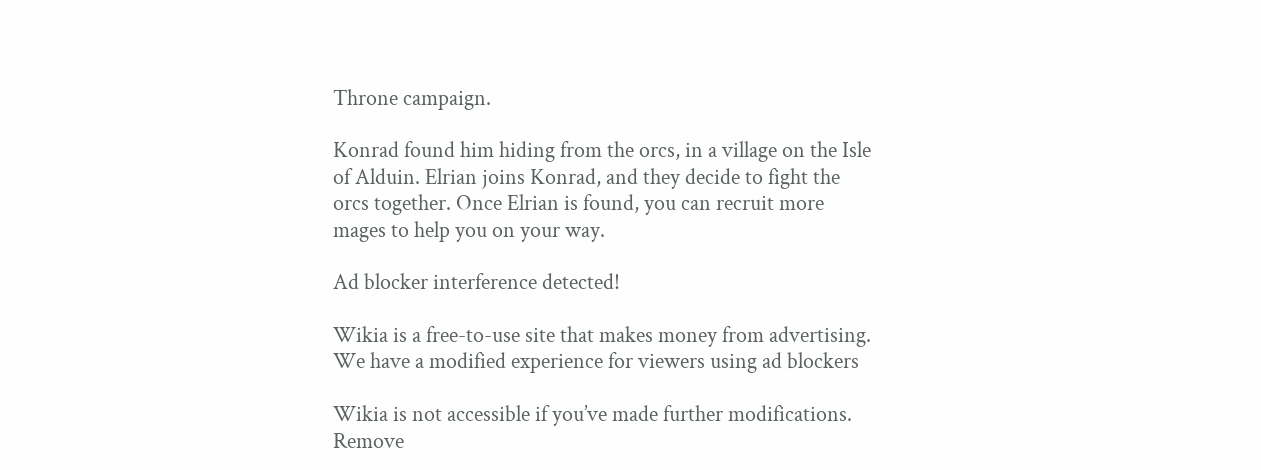Throne campaign.

Konrad found him hiding from the orcs, in a village on the Isle of Alduin. Elrian joins Konrad, and they decide to fight the orcs together. Once Elrian is found, you can recruit more mages to help you on your way.

Ad blocker interference detected!

Wikia is a free-to-use site that makes money from advertising. We have a modified experience for viewers using ad blockers

Wikia is not accessible if you’ve made further modifications. Remove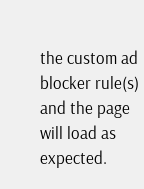the custom ad blocker rule(s) and the page will load as expected.